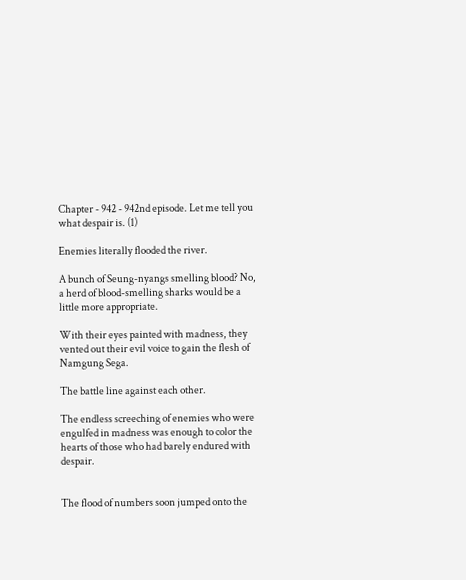Chapter - 942 - 942nd episode. Let me tell you what despair is. (1)

Enemies literally flooded the river.

A bunch of Seung-nyangs smelling blood? No, a herd of blood-smelling sharks would be a little more appropriate.

With their eyes painted with madness, they vented out their evil voice to gain the flesh of Namgung Sega.

The battle line against each other.

The endless screeching of enemies who were engulfed in madness was enough to color the hearts of those who had barely endured with despair.


The flood of numbers soon jumped onto the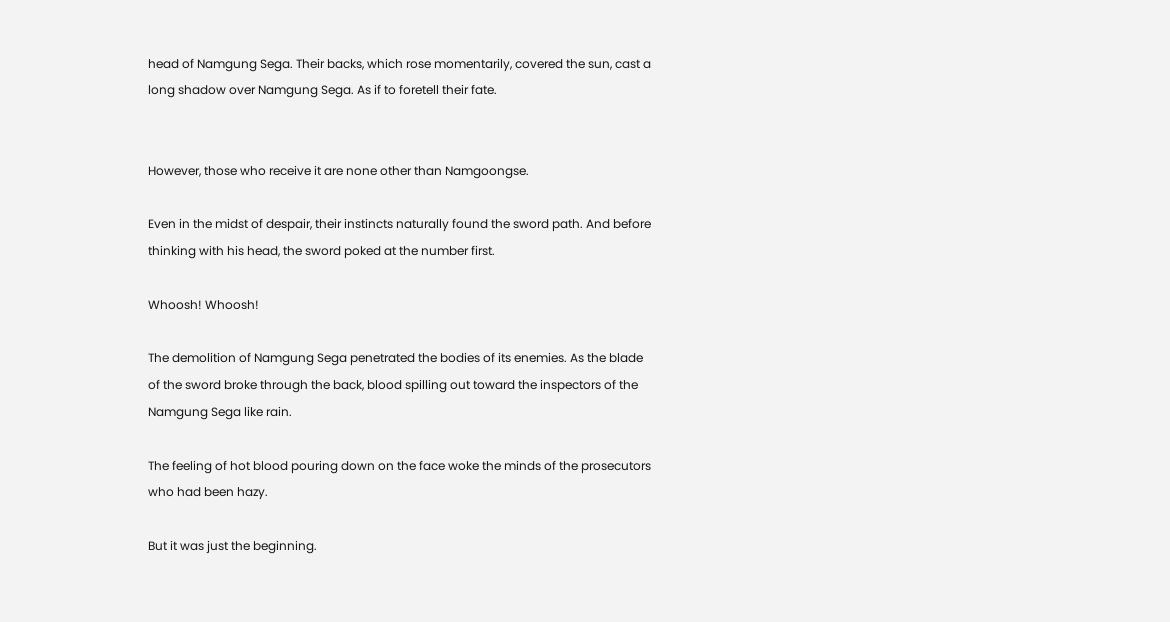head of Namgung Sega. Their backs, which rose momentarily, covered the sun, cast a long shadow over Namgung Sega. As if to foretell their fate.


However, those who receive it are none other than Namgoongse.

Even in the midst of despair, their instincts naturally found the sword path. And before thinking with his head, the sword poked at the number first.

Whoosh! Whoosh!

The demolition of Namgung Sega penetrated the bodies of its enemies. As the blade of the sword broke through the back, blood spilling out toward the inspectors of the Namgung Sega like rain.

The feeling of hot blood pouring down on the face woke the minds of the prosecutors who had been hazy.

But it was just the beginning.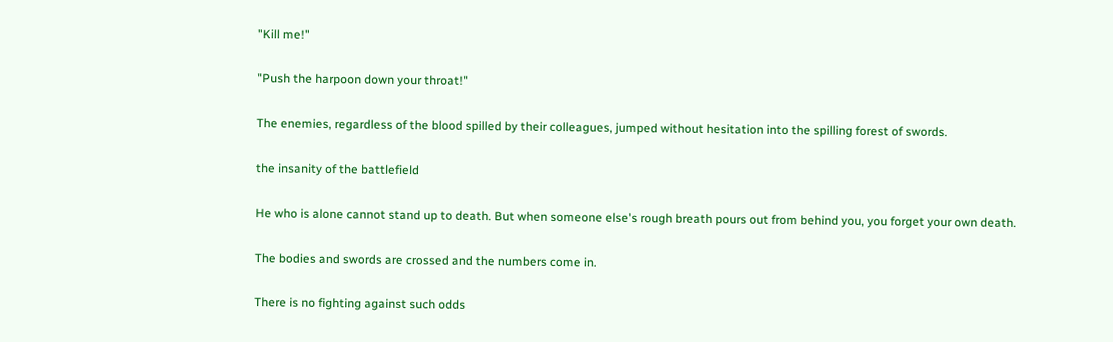"Kill me!"

"Push the harpoon down your throat!"

The enemies, regardless of the blood spilled by their colleagues, jumped without hesitation into the spilling forest of swords.

the insanity of the battlefield

He who is alone cannot stand up to death. But when someone else's rough breath pours out from behind you, you forget your own death.

The bodies and swords are crossed and the numbers come in.

There is no fighting against such odds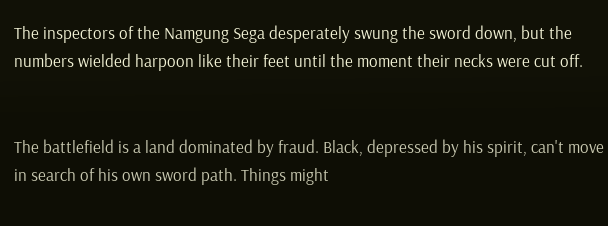The inspectors of the Namgung Sega desperately swung the sword down, but the numbers wielded harpoon like their feet until the moment their necks were cut off.


The battlefield is a land dominated by fraud. Black, depressed by his spirit, can't move in search of his own sword path. Things might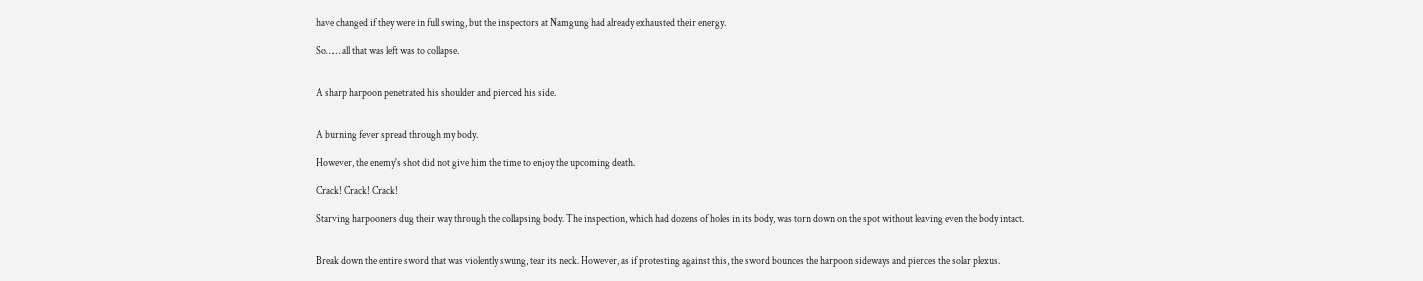have changed if they were in full swing, but the inspectors at Namgung had already exhausted their energy.

So…… all that was left was to collapse.


A sharp harpoon penetrated his shoulder and pierced his side.


A burning fever spread through my body.

However, the enemy's shot did not give him the time to enjoy the upcoming death.

Crack! Crack! Crack!

Starving harpooners dug their way through the collapsing body. The inspection, which had dozens of holes in its body, was torn down on the spot without leaving even the body intact.


Break down the entire sword that was violently swung, tear its neck. However, as if protesting against this, the sword bounces the harpoon sideways and pierces the solar plexus.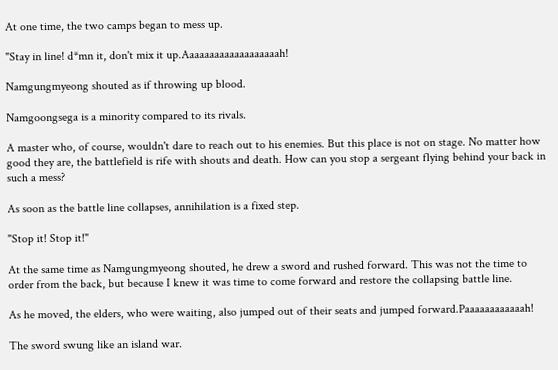At one time, the two camps began to mess up.

"Stay in line! d*mn it, don't mix it up.Aaaaaaaaaaaaaaaaaaah!

Namgungmyeong shouted as if throwing up blood.

Namgoongsega is a minority compared to its rivals.

A master who, of course, wouldn't dare to reach out to his enemies. But this place is not on stage. No matter how good they are, the battlefield is rife with shouts and death. How can you stop a sergeant flying behind your back in such a mess?

As soon as the battle line collapses, annihilation is a fixed step.

"Stop it! Stop it!"

At the same time as Namgungmyeong shouted, he drew a sword and rushed forward. This was not the time to order from the back, but because I knew it was time to come forward and restore the collapsing battle line.

As he moved, the elders, who were waiting, also jumped out of their seats and jumped forward.Paaaaaaaaaaaah!

The sword swung like an island war.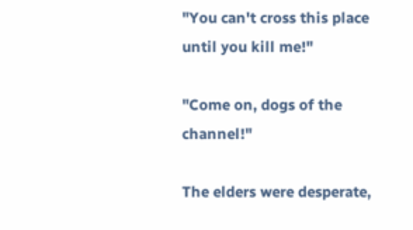"You can't cross this place until you kill me!"

"Come on, dogs of the channel!"

The elders were desperate,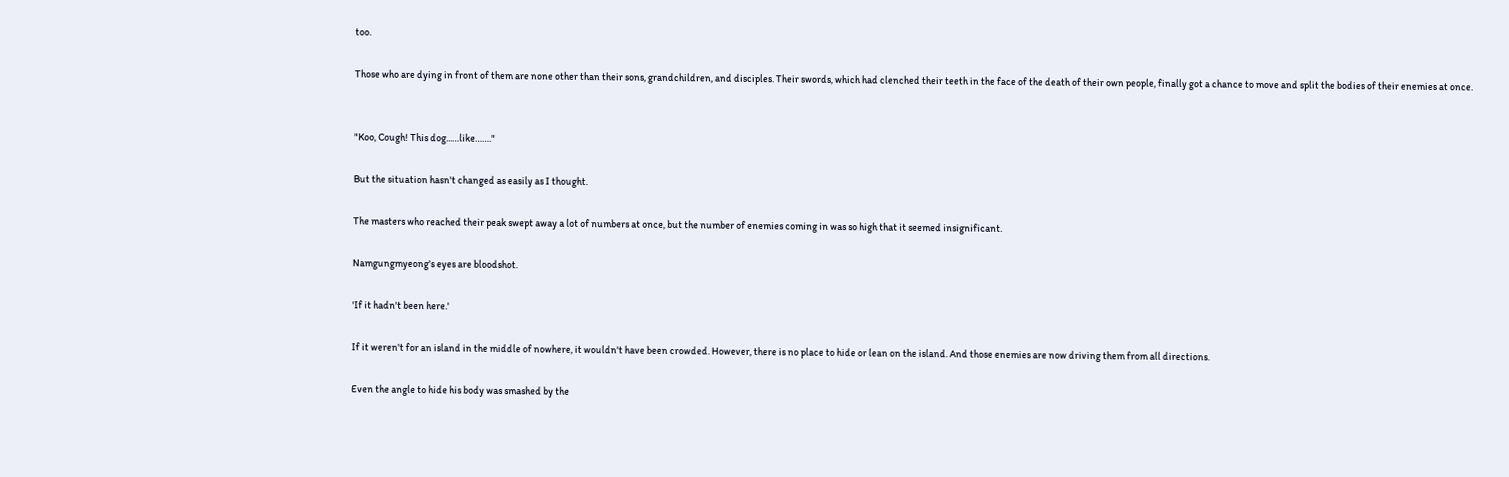too.

Those who are dying in front of them are none other than their sons, grandchildren, and disciples. Their swords, which had clenched their teeth in the face of the death of their own people, finally got a chance to move and split the bodies of their enemies at once.


"Koo, Cough! This dog...…like……."

But the situation hasn't changed as easily as I thought.

The masters who reached their peak swept away a lot of numbers at once, but the number of enemies coming in was so high that it seemed insignificant.

Namgungmyeong's eyes are bloodshot.

'If it hadn't been here.'

If it weren't for an island in the middle of nowhere, it wouldn't have been crowded. However, there is no place to hide or lean on the island. And those enemies are now driving them from all directions.

Even the angle to hide his body was smashed by the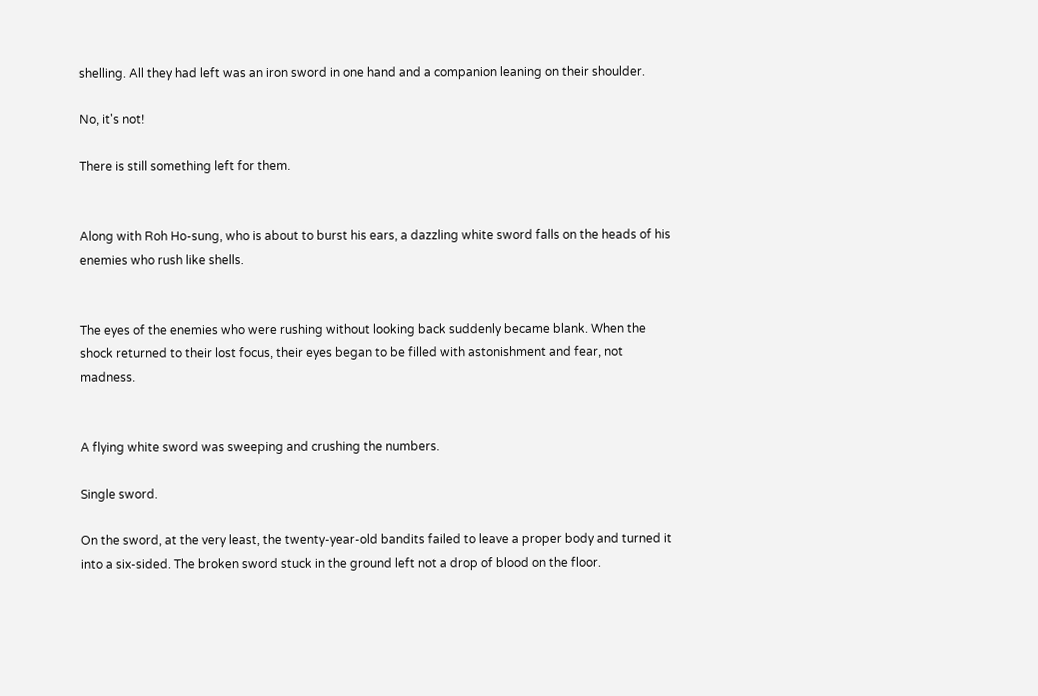shelling. All they had left was an iron sword in one hand and a companion leaning on their shoulder.

No, it's not!

There is still something left for them.


Along with Roh Ho-sung, who is about to burst his ears, a dazzling white sword falls on the heads of his enemies who rush like shells.


The eyes of the enemies who were rushing without looking back suddenly became blank. When the shock returned to their lost focus, their eyes began to be filled with astonishment and fear, not madness.


A flying white sword was sweeping and crushing the numbers.

Single sword.

On the sword, at the very least, the twenty-year-old bandits failed to leave a proper body and turned it into a six-sided. The broken sword stuck in the ground left not a drop of blood on the floor.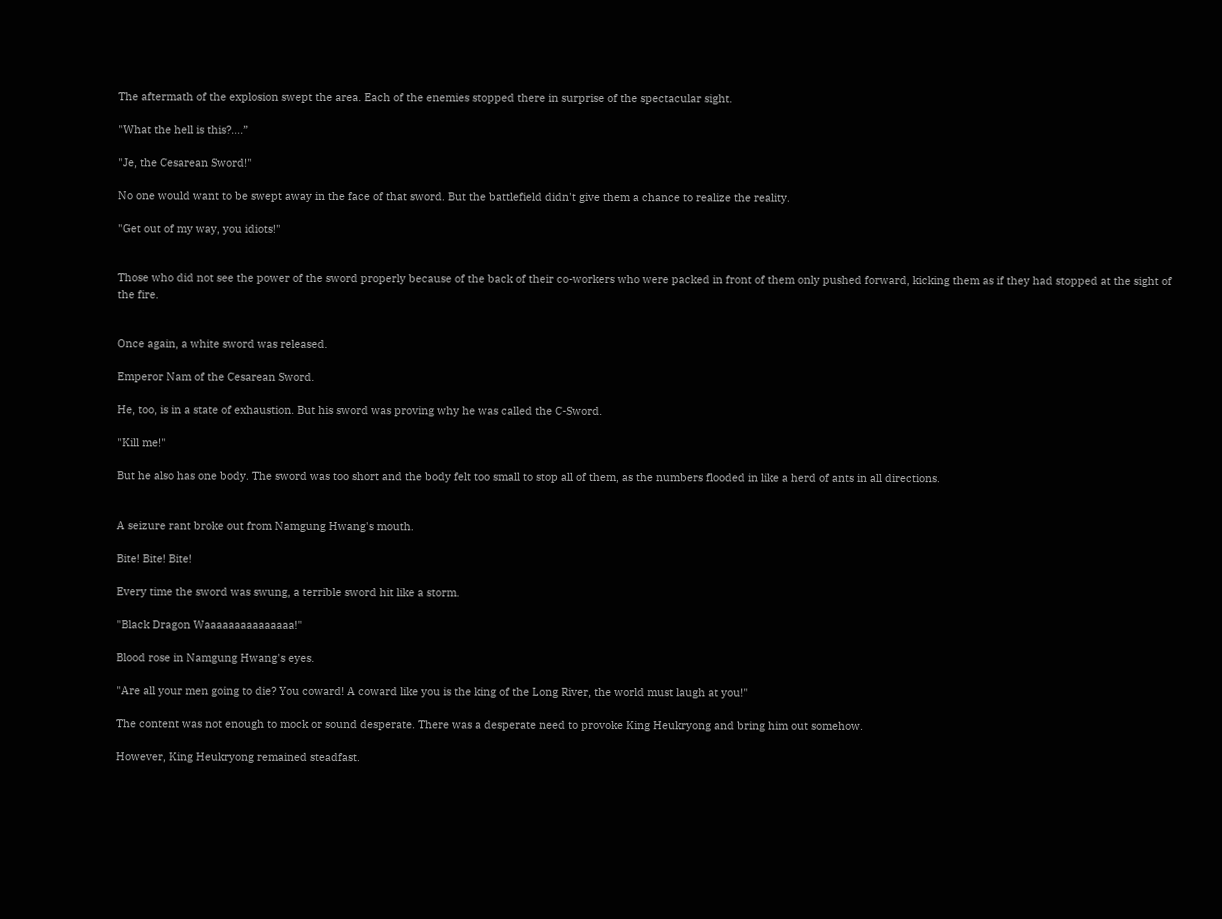The aftermath of the explosion swept the area. Each of the enemies stopped there in surprise of the spectacular sight.

"What the hell is this?….”

"Je, the Cesarean Sword!"

No one would want to be swept away in the face of that sword. But the battlefield didn't give them a chance to realize the reality.

"Get out of my way, you idiots!"


Those who did not see the power of the sword properly because of the back of their co-workers who were packed in front of them only pushed forward, kicking them as if they had stopped at the sight of the fire.


Once again, a white sword was released.

Emperor Nam of the Cesarean Sword.

He, too, is in a state of exhaustion. But his sword was proving why he was called the C-Sword.

"Kill me!"

But he also has one body. The sword was too short and the body felt too small to stop all of them, as the numbers flooded in like a herd of ants in all directions.


A seizure rant broke out from Namgung Hwang's mouth.

Bite! Bite! Bite!

Every time the sword was swung, a terrible sword hit like a storm.

"Black Dragon Waaaaaaaaaaaaaaa!"

Blood rose in Namgung Hwang's eyes.

"Are all your men going to die? You coward! A coward like you is the king of the Long River, the world must laugh at you!"

The content was not enough to mock or sound desperate. There was a desperate need to provoke King Heukryong and bring him out somehow.

However, King Heukryong remained steadfast.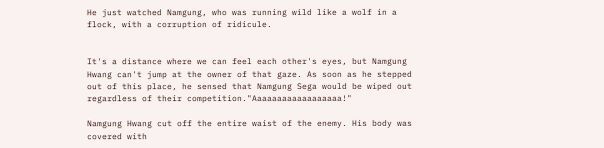He just watched Namgung, who was running wild like a wolf in a flock, with a corruption of ridicule.


It's a distance where we can feel each other's eyes, but Namgung Hwang can't jump at the owner of that gaze. As soon as he stepped out of this place, he sensed that Namgung Sega would be wiped out regardless of their competition."Aaaaaaaaaaaaaaaaaa!"

Namgung Hwang cut off the entire waist of the enemy. His body was covered with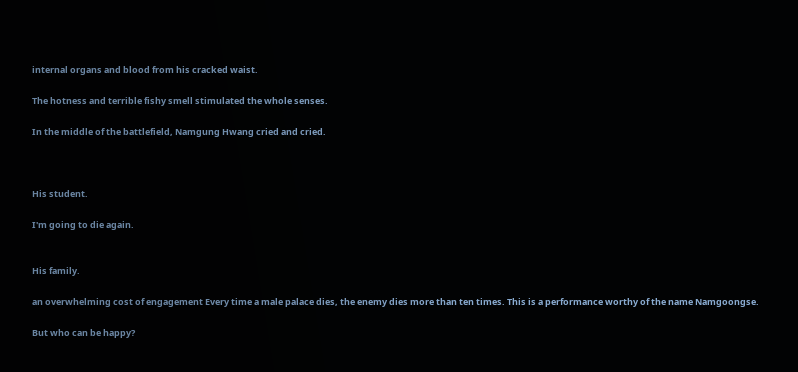internal organs and blood from his cracked waist.

The hotness and terrible fishy smell stimulated the whole senses.

In the middle of the battlefield, Namgung Hwang cried and cried.



His student.

I'm going to die again.


His family.

an overwhelming cost of engagement Every time a male palace dies, the enemy dies more than ten times. This is a performance worthy of the name Namgoongse.

But who can be happy?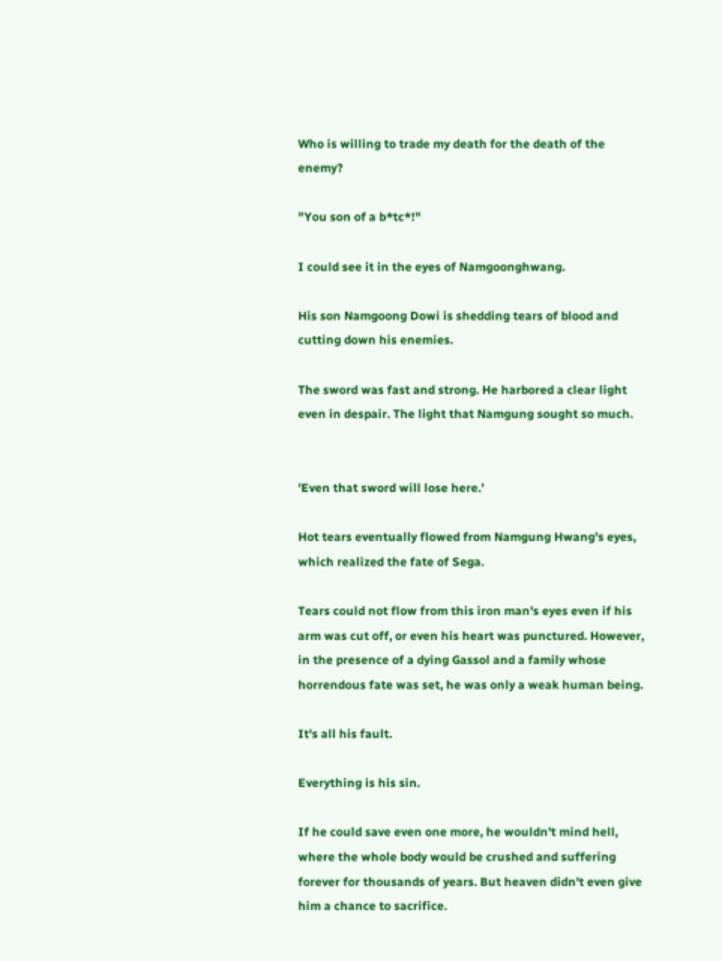Who is willing to trade my death for the death of the enemy?

"You son of a b*tc*!"

I could see it in the eyes of Namgoonghwang.

His son Namgoong Dowi is shedding tears of blood and cutting down his enemies.

The sword was fast and strong. He harbored a clear light even in despair. The light that Namgung sought so much.


'Even that sword will lose here.’

Hot tears eventually flowed from Namgung Hwang's eyes, which realized the fate of Sega.

Tears could not flow from this iron man's eyes even if his arm was cut off, or even his heart was punctured. However, in the presence of a dying Gassol and a family whose horrendous fate was set, he was only a weak human being.

It's all his fault.

Everything is his sin.

If he could save even one more, he wouldn't mind hell, where the whole body would be crushed and suffering forever for thousands of years. But heaven didn't even give him a chance to sacrifice.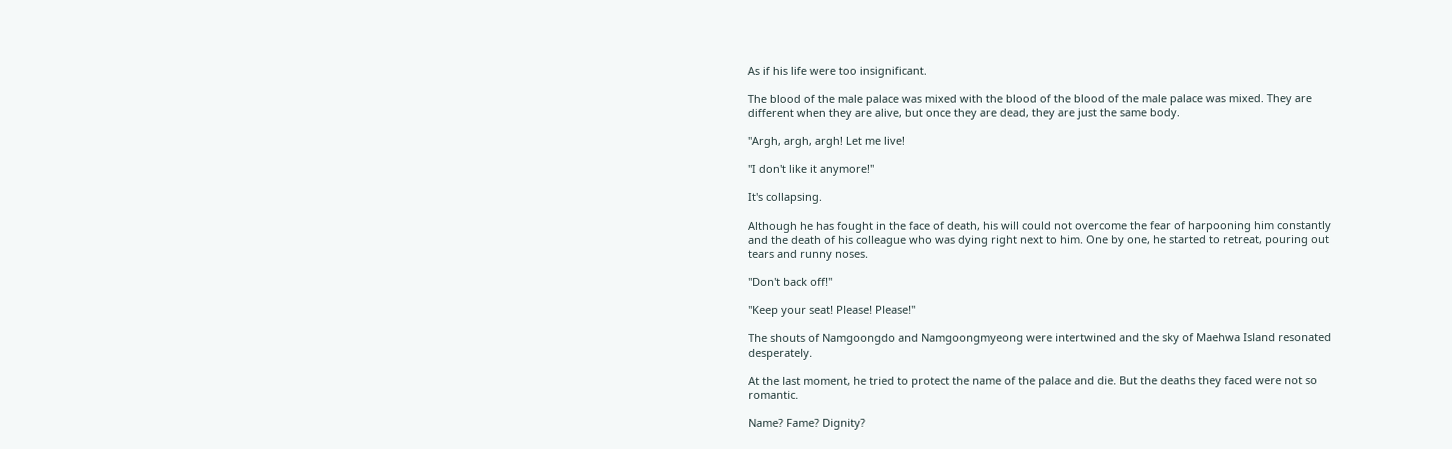As if his life were too insignificant.

The blood of the male palace was mixed with the blood of the blood of the male palace was mixed. They are different when they are alive, but once they are dead, they are just the same body.

"Argh, argh, argh! Let me live!

"I don't like it anymore!"

It's collapsing.

Although he has fought in the face of death, his will could not overcome the fear of harpooning him constantly and the death of his colleague who was dying right next to him. One by one, he started to retreat, pouring out tears and runny noses.

"Don't back off!"

"Keep your seat! Please! Please!"

The shouts of Namgoongdo and Namgoongmyeong were intertwined and the sky of Maehwa Island resonated desperately.

At the last moment, he tried to protect the name of the palace and die. But the deaths they faced were not so romantic.

Name? Fame? Dignity?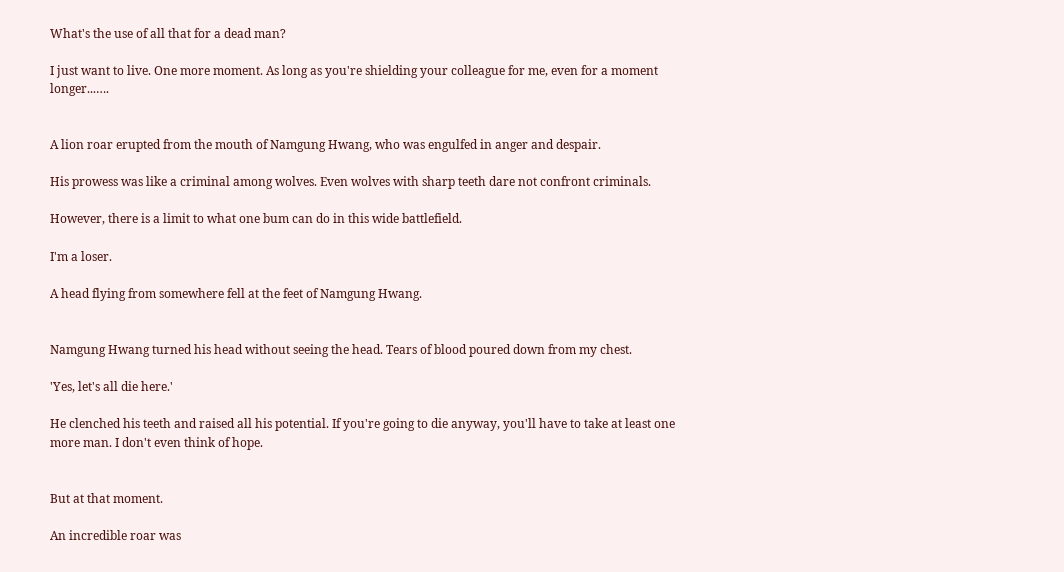What's the use of all that for a dead man?

I just want to live. One more moment. As long as you're shielding your colleague for me, even for a moment longer...….


A lion roar erupted from the mouth of Namgung Hwang, who was engulfed in anger and despair.

His prowess was like a criminal among wolves. Even wolves with sharp teeth dare not confront criminals.

However, there is a limit to what one bum can do in this wide battlefield.

I'm a loser.

A head flying from somewhere fell at the feet of Namgung Hwang.


Namgung Hwang turned his head without seeing the head. Tears of blood poured down from my chest.

'Yes, let's all die here.'

He clenched his teeth and raised all his potential. If you're going to die anyway, you'll have to take at least one more man. I don't even think of hope.


But at that moment.

An incredible roar was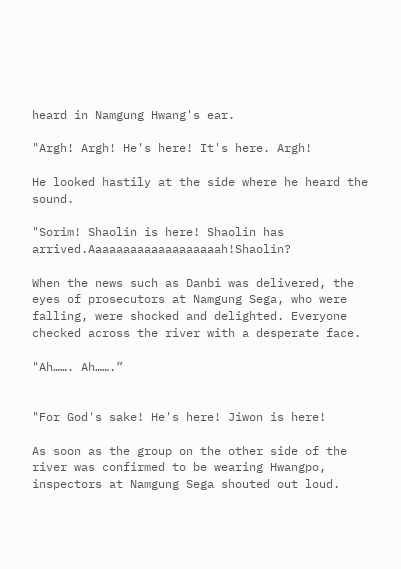heard in Namgung Hwang's ear.

"Argh! Argh! He's here! It's here. Argh!

He looked hastily at the side where he heard the sound.

"Sorim! Shaolin is here! Shaolin has arrived.Aaaaaaaaaaaaaaaaaaah!Shaolin?

When the news such as Danbi was delivered, the eyes of prosecutors at Namgung Sega, who were falling, were shocked and delighted. Everyone checked across the river with a desperate face.

"Ah……. Ah…….”


"For God's sake! He's here! Jiwon is here!

As soon as the group on the other side of the river was confirmed to be wearing Hwangpo, inspectors at Namgung Sega shouted out loud.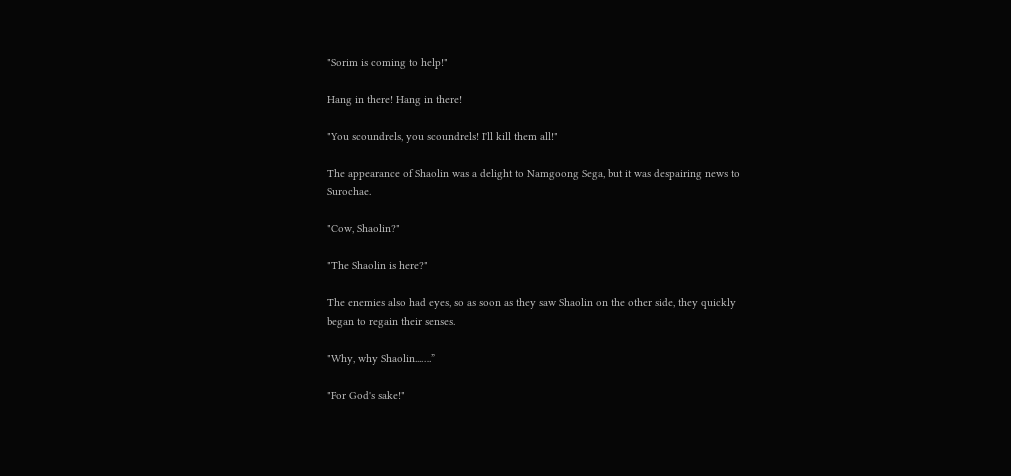"Sorim is coming to help!"

Hang in there! Hang in there!

"You scoundrels, you scoundrels! I'll kill them all!"

The appearance of Shaolin was a delight to Namgoong Sega, but it was despairing news to Surochae.

"Cow, Shaolin?"

"The Shaolin is here?"

The enemies also had eyes, so as soon as they saw Shaolin on the other side, they quickly began to regain their senses.

"Why, why Shaolin...….”

"For God's sake!"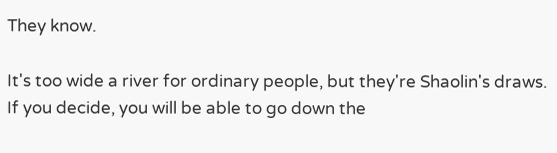They know.

It's too wide a river for ordinary people, but they're Shaolin's draws. If you decide, you will be able to go down the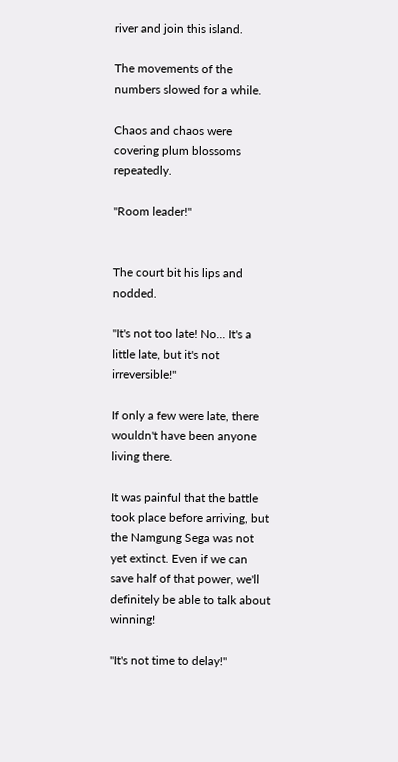river and join this island.

The movements of the numbers slowed for a while.

Chaos and chaos were covering plum blossoms repeatedly.

"Room leader!"


The court bit his lips and nodded.

"It's not too late! No... It's a little late, but it's not irreversible!"

If only a few were late, there wouldn't have been anyone living there.

It was painful that the battle took place before arriving, but the Namgung Sega was not yet extinct. Even if we can save half of that power, we'll definitely be able to talk about winning!

"It's not time to delay!"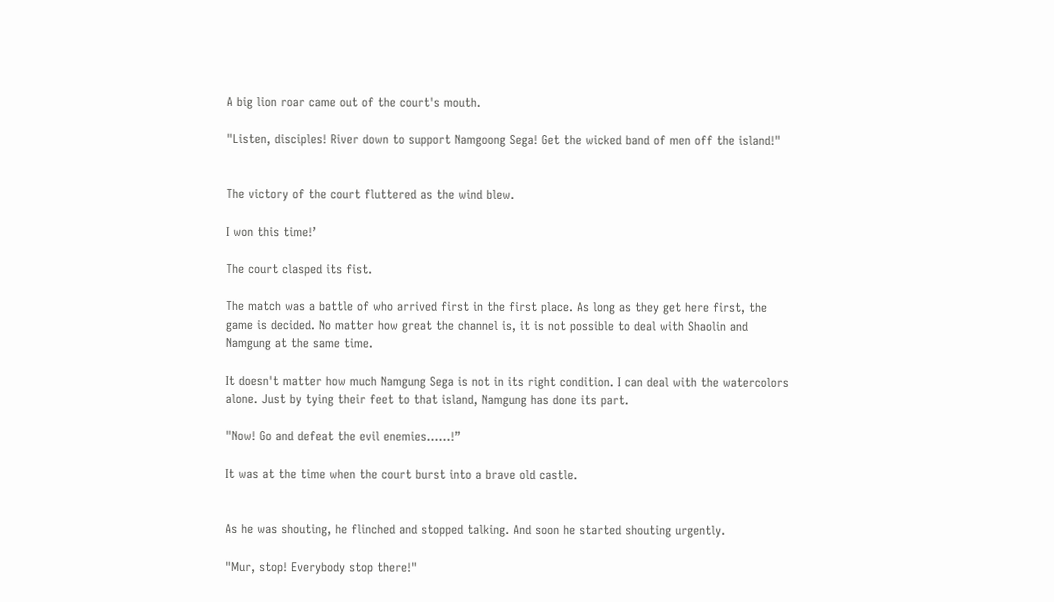A big lion roar came out of the court's mouth.

"Listen, disciples! River down to support Namgoong Sega! Get the wicked band of men off the island!"


The victory of the court fluttered as the wind blew.

I won this time!’

The court clasped its fist.

The match was a battle of who arrived first in the first place. As long as they get here first, the game is decided. No matter how great the channel is, it is not possible to deal with Shaolin and Namgung at the same time.

It doesn't matter how much Namgung Sega is not in its right condition. I can deal with the watercolors alone. Just by tying their feet to that island, Namgung has done its part.

"Now! Go and defeat the evil enemies...…!”

It was at the time when the court burst into a brave old castle.


As he was shouting, he flinched and stopped talking. And soon he started shouting urgently.

"Mur, stop! Everybody stop there!"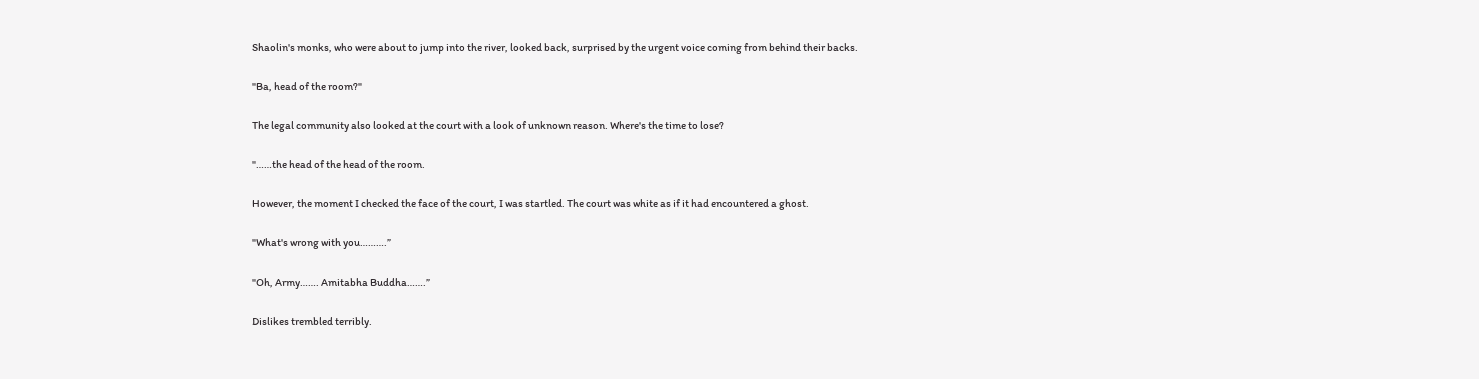Shaolin's monks, who were about to jump into the river, looked back, surprised by the urgent voice coming from behind their backs.

"Ba, head of the room?"

The legal community also looked at the court with a look of unknown reason. Where's the time to lose?

"……the head of the head of the room.

However, the moment I checked the face of the court, I was startled. The court was white as if it had encountered a ghost.

"What's wrong with you……….”

"Oh, Army……. Amitabha Buddha…….”

Dislikes trembled terribly.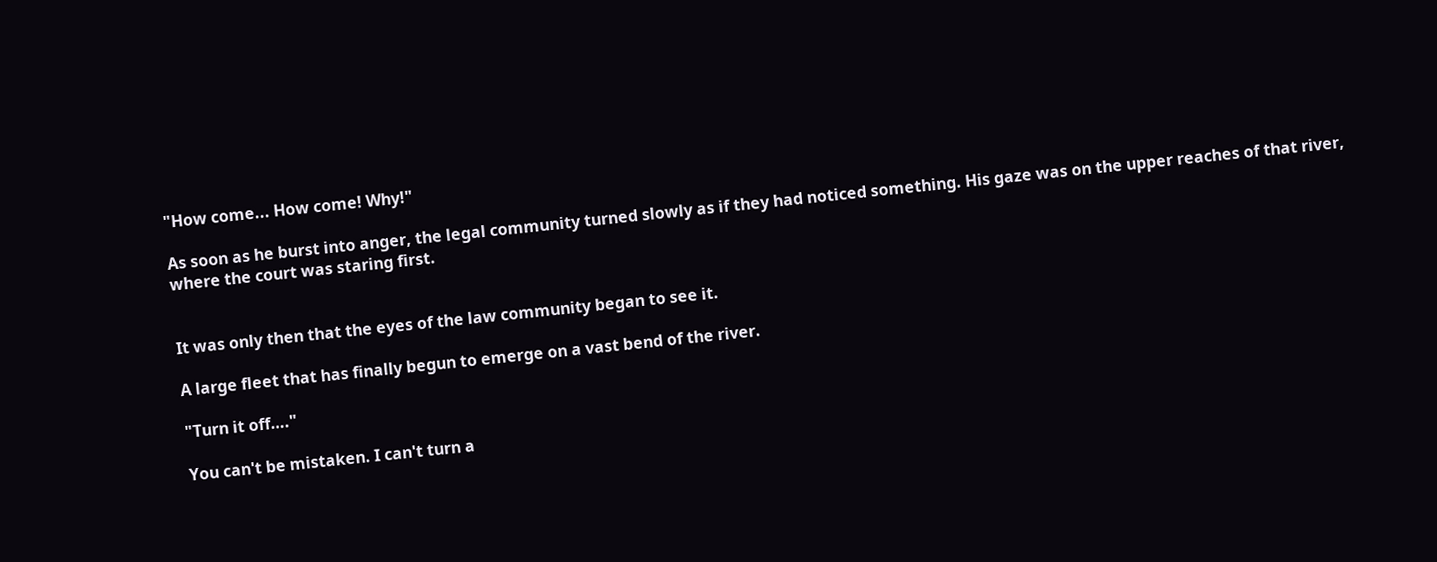"How come... How come! Why!"

As soon as he burst into anger, the legal community turned slowly as if they had noticed something. His gaze was on the upper reaches of that river, where the court was staring first.


It was only then that the eyes of the law community began to see it.

A large fleet that has finally begun to emerge on a vast bend of the river.

"Turn it off…."

You can't be mistaken. I can't turn a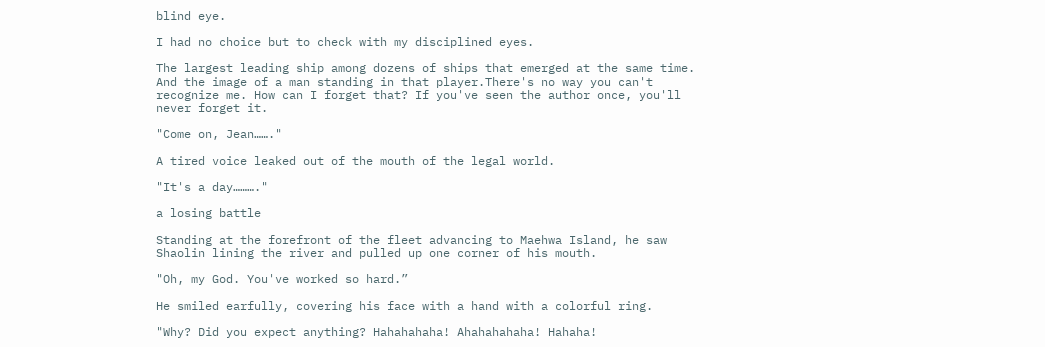blind eye.

I had no choice but to check with my disciplined eyes.

The largest leading ship among dozens of ships that emerged at the same time. And the image of a man standing in that player.There's no way you can't recognize me. How can I forget that? If you've seen the author once, you'll never forget it.

"Come on, Jean……."

A tired voice leaked out of the mouth of the legal world.

"It's a day………."

a losing battle

Standing at the forefront of the fleet advancing to Maehwa Island, he saw Shaolin lining the river and pulled up one corner of his mouth.

"Oh, my God. You've worked so hard.”

He smiled earfully, covering his face with a hand with a colorful ring.

"Why? Did you expect anything? Hahahahaha! Ahahahahaha! Hahaha!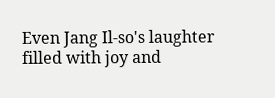Even Jang Il-so's laughter filled with joy and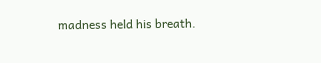madness held his breath.